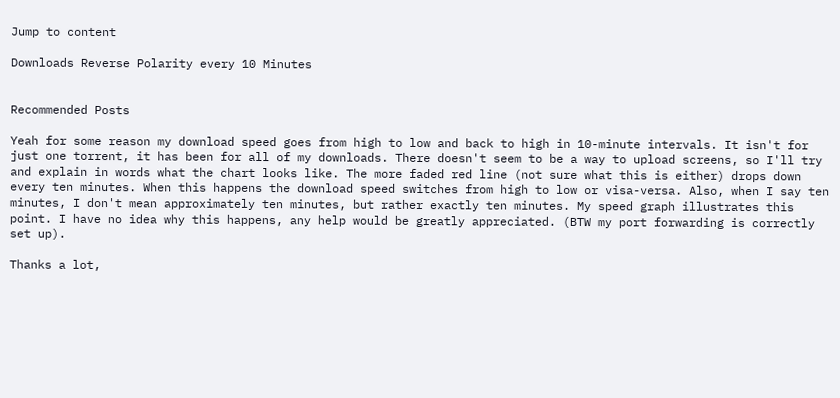Jump to content

Downloads Reverse Polarity every 10 Minutes


Recommended Posts

Yeah for some reason my download speed goes from high to low and back to high in 10-minute intervals. It isn't for just one torrent, it has been for all of my downloads. There doesn't seem to be a way to upload screens, so I'll try and explain in words what the chart looks like. The more faded red line (not sure what this is either) drops down every ten minutes. When this happens the download speed switches from high to low or visa-versa. Also, when I say ten minutes, I don't mean approximately ten minutes, but rather exactly ten minutes. My speed graph illustrates this point. I have no idea why this happens, any help would be greatly appreciated. (BTW my port forwarding is correctly set up).

Thanks a lot,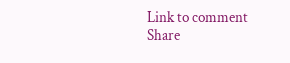Link to comment
Share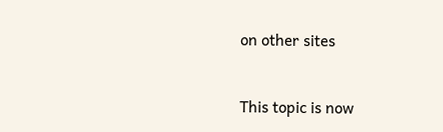on other sites


This topic is now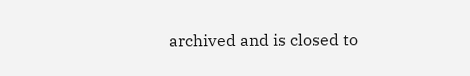archived and is closed to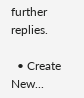further replies.

  • Create New...